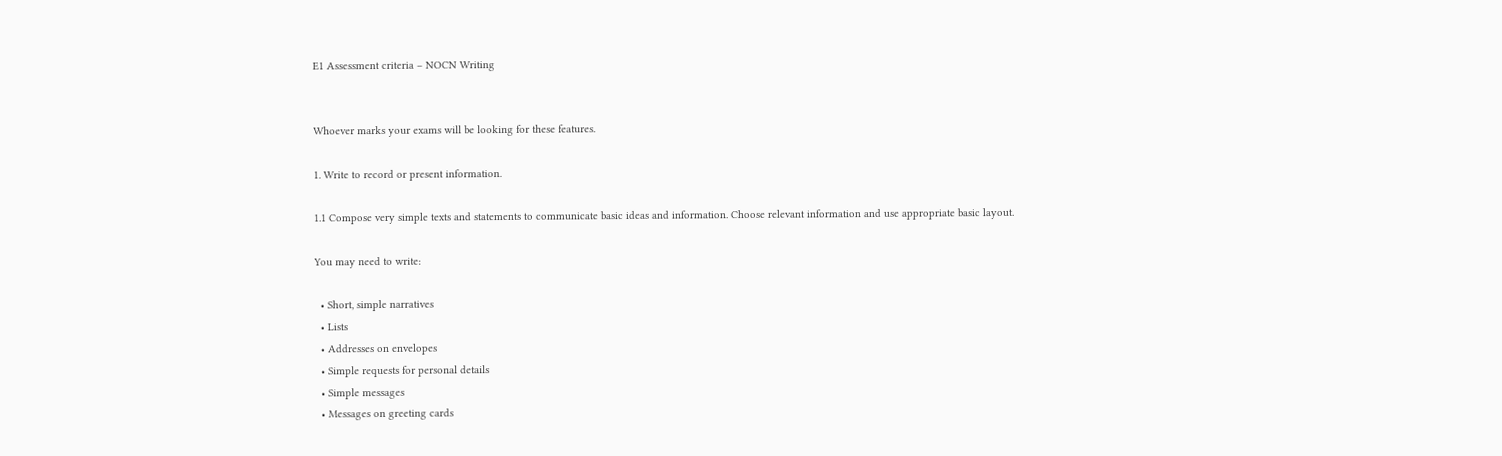E1 Assessment criteria – NOCN Writing


Whoever marks your exams will be looking for these features.

1. Write to record or present information.

1.1 Compose very simple texts and statements to communicate basic ideas and information. Choose relevant information and use appropriate basic layout.

You may need to write:

  • Short, simple narratives
  • Lists
  • Addresses on envelopes
  • Simple requests for personal details
  • Simple messages
  • Messages on greeting cards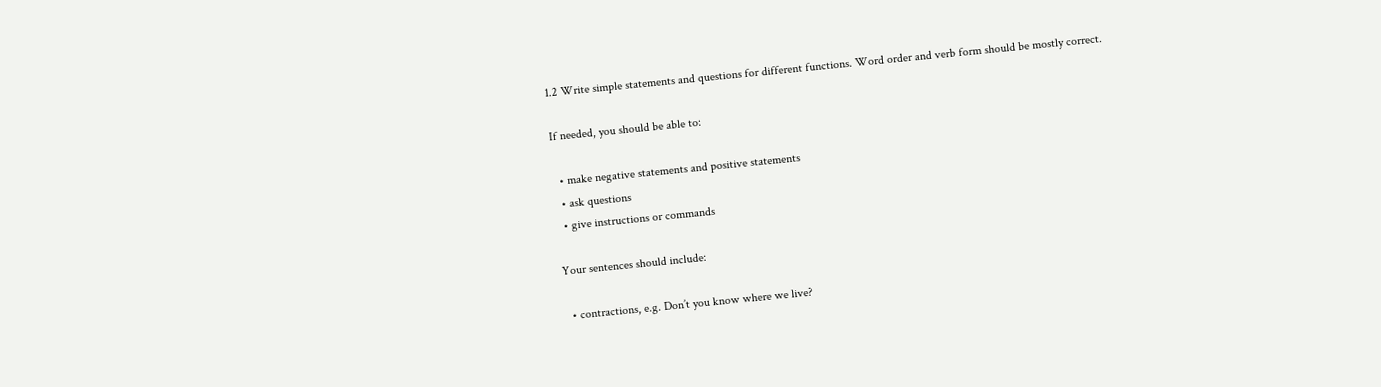1.2 Write simple statements and questions for different functions. Word order and verb form should be mostly correct.

If needed, you should be able to:

  • make negative statements and positive statements
  • ask questions
  • give instructions or commands

Your sentences should include:

  • contractions, e.g. Don’t you know where we live?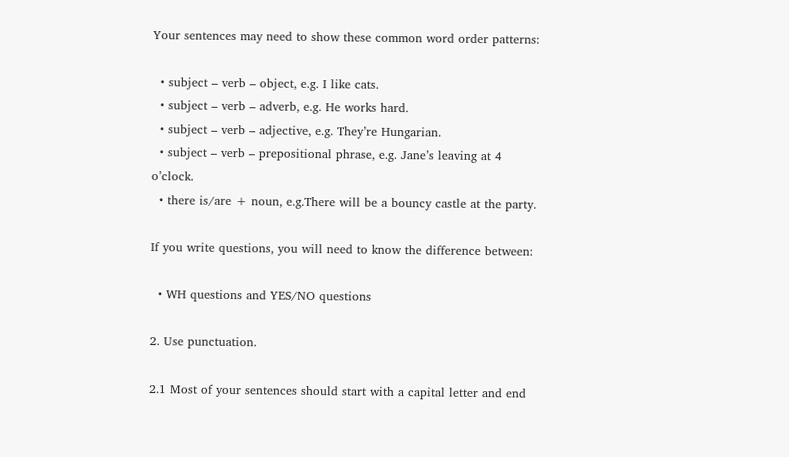Your sentences may need to show these common word order patterns:

  • subject – verb – object, e.g. I like cats.
  • subject – verb – adverb, e.g. He works hard.
  • subject – verb – adjective, e.g. They’re Hungarian.
  • subject – verb – prepositional phrase, e.g. Jane’s leaving at 4 o’clock.
  • there is/are + noun, e.g.There will be a bouncy castle at the party.

If you write questions, you will need to know the difference between:

  • WH questions and YES/NO questions

2. Use punctuation.

2.1 Most of your sentences should start with a capital letter and end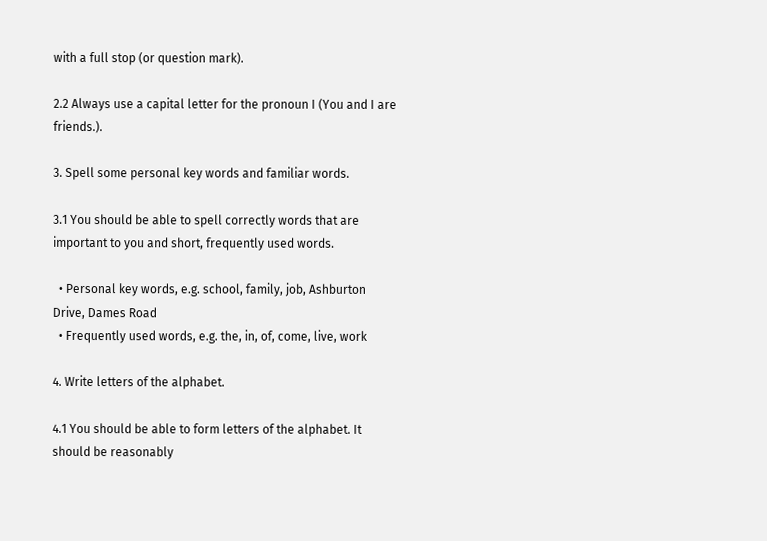with a full stop (or question mark).

2.2 Always use a capital letter for the pronoun I (You and I are friends.).

3. Spell some personal key words and familiar words.

3.1 You should be able to spell correctly words that are important to you and short, frequently used words.

  • Personal key words, e.g. school, family, job, Ashburton Drive, Dames Road
  • Frequently used words, e.g. the, in, of, come, live, work

4. Write letters of the alphabet.

4.1 You should be able to form letters of the alphabet. It should be reasonably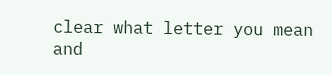clear what letter you mean and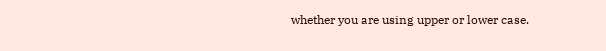whether you are using upper or lower case.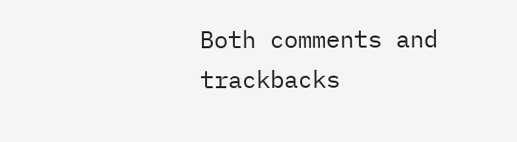Both comments and trackbacks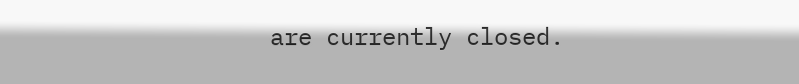are currently closed.